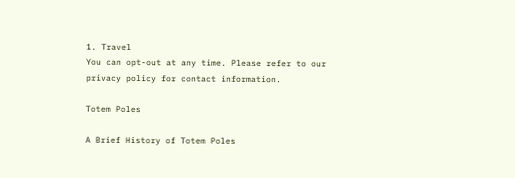1. Travel
You can opt-out at any time. Please refer to our privacy policy for contact information.

Totem Poles

A Brief History of Totem Poles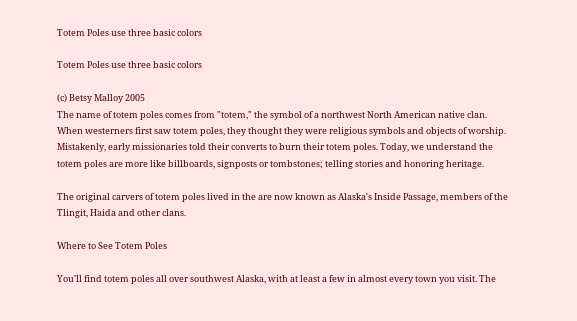Totem Poles use three basic colors

Totem Poles use three basic colors

(c) Betsy Malloy 2005
The name of totem poles comes from "totem," the symbol of a northwest North American native clan. When westerners first saw totem poles, they thought they were religious symbols and objects of worship. Mistakenly, early missionaries told their converts to burn their totem poles. Today, we understand the totem poles are more like billboards, signposts or tombstones; telling stories and honoring heritage.

The original carvers of totem poles lived in the are now known as Alaska's Inside Passage, members of the Tlingit, Haida and other clans.

Where to See Totem Poles

You'll find totem poles all over southwest Alaska, with at least a few in almost every town you visit. The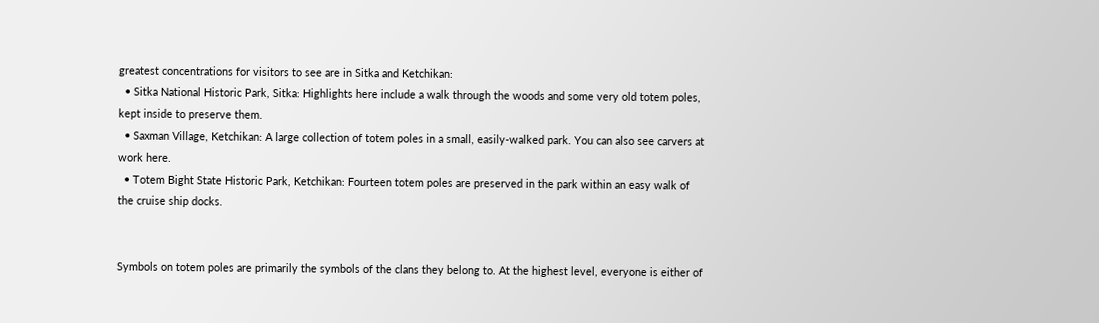greatest concentrations for visitors to see are in Sitka and Ketchikan:
  • Sitka National Historic Park, Sitka: Highlights here include a walk through the woods and some very old totem poles, kept inside to preserve them.
  • Saxman Village, Ketchikan: A large collection of totem poles in a small, easily-walked park. You can also see carvers at work here.
  • Totem Bight State Historic Park, Ketchikan: Fourteen totem poles are preserved in the park within an easy walk of the cruise ship docks.


Symbols on totem poles are primarily the symbols of the clans they belong to. At the highest level, everyone is either of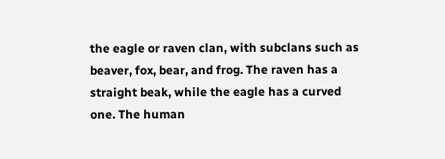the eagle or raven clan, with subclans such as beaver, fox, bear, and frog. The raven has a straight beak, while the eagle has a curved one. The human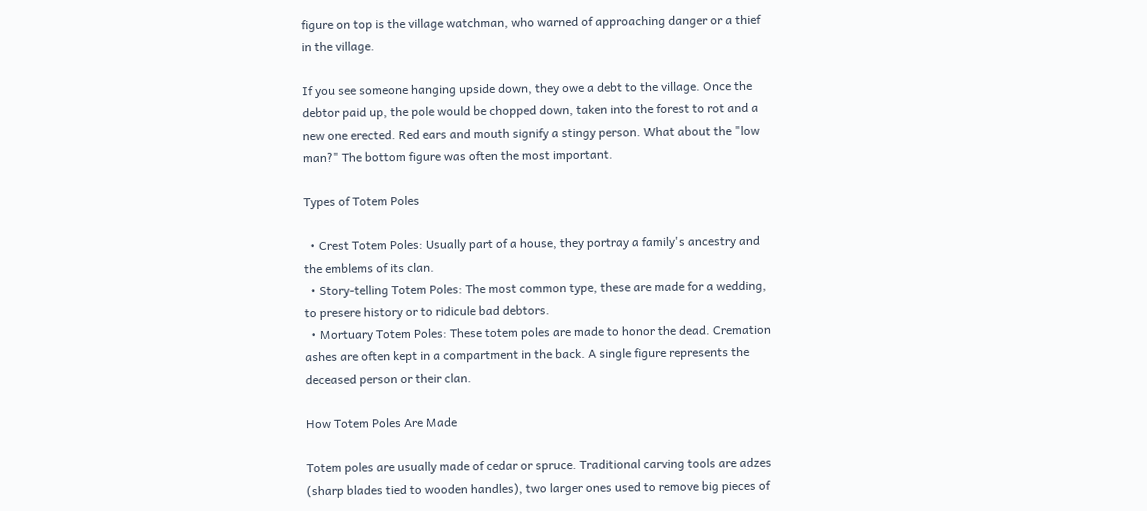figure on top is the village watchman, who warned of approaching danger or a thief in the village.

If you see someone hanging upside down, they owe a debt to the village. Once the debtor paid up, the pole would be chopped down, taken into the forest to rot and a new one erected. Red ears and mouth signify a stingy person. What about the "low man?" The bottom figure was often the most important.

Types of Totem Poles

  • Crest Totem Poles: Usually part of a house, they portray a family's ancestry and the emblems of its clan.
  • Story-telling Totem Poles: The most common type, these are made for a wedding, to presere history or to ridicule bad debtors.
  • Mortuary Totem Poles: These totem poles are made to honor the dead. Cremation ashes are often kept in a compartment in the back. A single figure represents the deceased person or their clan.

How Totem Poles Are Made

Totem poles are usually made of cedar or spruce. Traditional carving tools are adzes (sharp blades tied to wooden handles), two larger ones used to remove big pieces of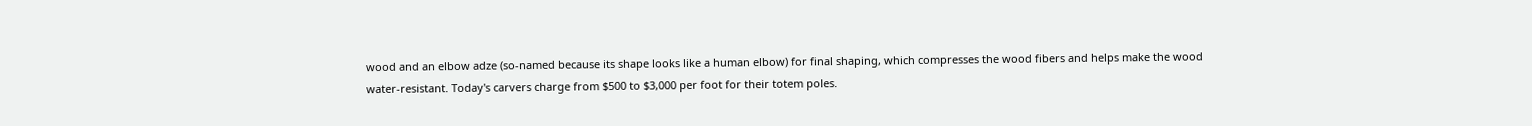wood and an elbow adze (so-named because its shape looks like a human elbow) for final shaping, which compresses the wood fibers and helps make the wood water-resistant. Today's carvers charge from $500 to $3,000 per foot for their totem poles.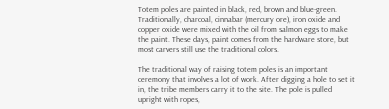Totem poles are painted in black, red, brown and blue-green. Traditionally, charcoal, cinnabar (mercury ore), iron oxide and copper oxide were mixed with the oil from salmon eggs to make the paint. These days, paint comes from the hardware store, but most carvers still use the traditional colors.

The traditional way of raising totem poles is an important ceremony that involves a lot of work. After digging a hole to set it in, the tribe members carry it to the site. The pole is pulled upright with ropes,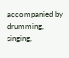accompanied by drumming, singing,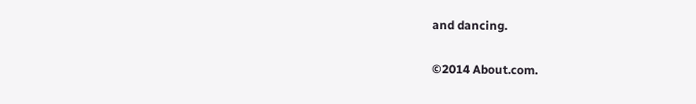and dancing.

©2014 About.com.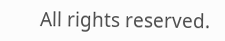All rights reserved.